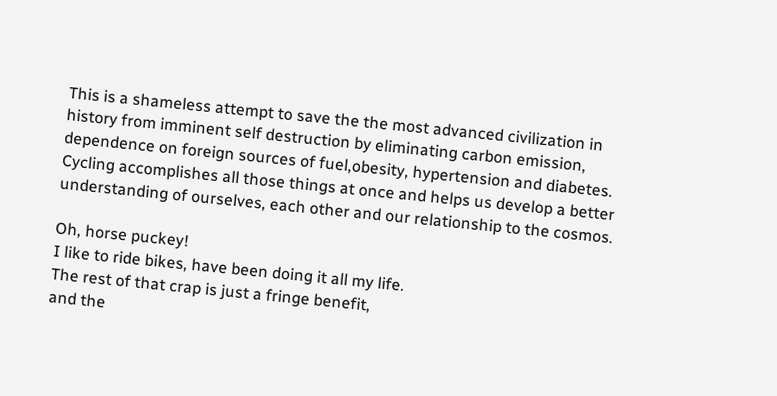This is a shameless attempt to save the the most advanced civilization in
history from imminent self destruction by eliminating carbon emission,
dependence on foreign sources of fuel,obesity, hypertension and diabetes.
Cycling accomplishes all those things at once and helps us develop a better
understanding of ourselves, each other and our relationship to the cosmos.

Oh, horse puckey!
I like to ride bikes, have been doing it all my life.
The rest of that crap is just a fringe benefit,
and the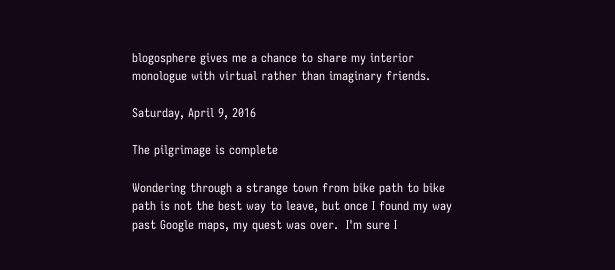blogosphere gives me a chance to share my interior
monologue with virtual rather than imaginary friends.

Saturday, April 9, 2016

The pilgrimage is complete

Wondering through a strange town from bike path to bike path is not the best way to leave, but once I found my way past Google maps, my quest was over.  I'm sure I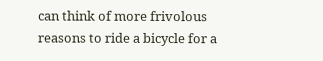can think of more frivolous reasons to ride a bicycle for a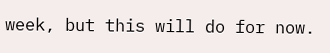week, but this will do for now.